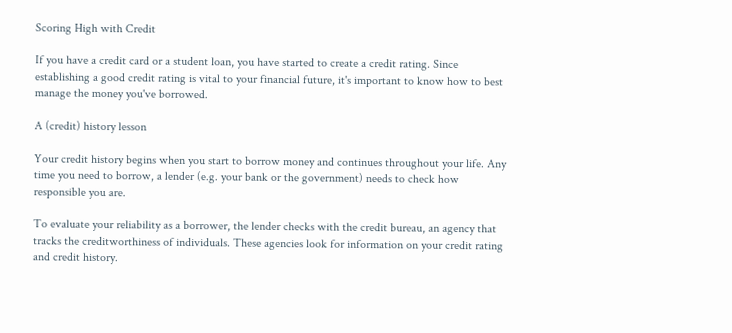Scoring High with Credit

If you have a credit card or a student loan, you have started to create a credit rating. Since establishing a good credit rating is vital to your financial future, it's important to know how to best manage the money you've borrowed.

A (credit) history lesson

Your credit history begins when you start to borrow money and continues throughout your life. Any time you need to borrow, a lender (e.g. your bank or the government) needs to check how responsible you are.

To evaluate your reliability as a borrower, the lender checks with the credit bureau, an agency that tracks the creditworthiness of individuals. These agencies look for information on your credit rating and credit history.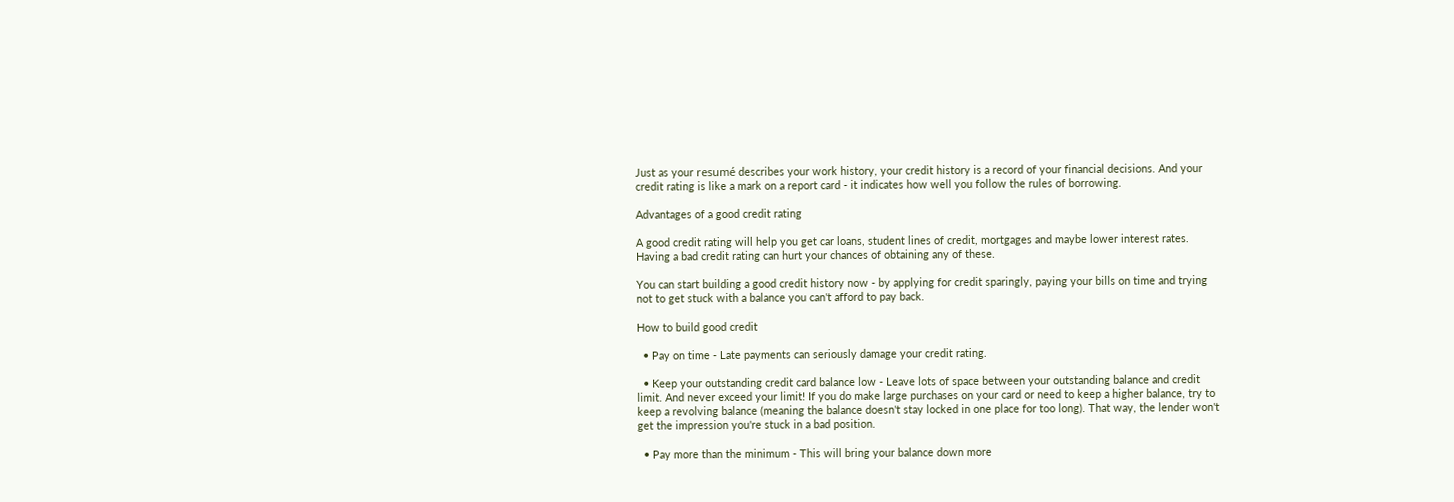Just as your resumé describes your work history, your credit history is a record of your financial decisions. And your credit rating is like a mark on a report card - it indicates how well you follow the rules of borrowing.

Advantages of a good credit rating

A good credit rating will help you get car loans, student lines of credit, mortgages and maybe lower interest rates. Having a bad credit rating can hurt your chances of obtaining any of these.

You can start building a good credit history now - by applying for credit sparingly, paying your bills on time and trying not to get stuck with a balance you can't afford to pay back.

How to build good credit

  • Pay on time - Late payments can seriously damage your credit rating.

  • Keep your outstanding credit card balance low - Leave lots of space between your outstanding balance and credit limit. And never exceed your limit! If you do make large purchases on your card or need to keep a higher balance, try to keep a revolving balance (meaning the balance doesn't stay locked in one place for too long). That way, the lender won't get the impression you're stuck in a bad position.

  • Pay more than the minimum - This will bring your balance down more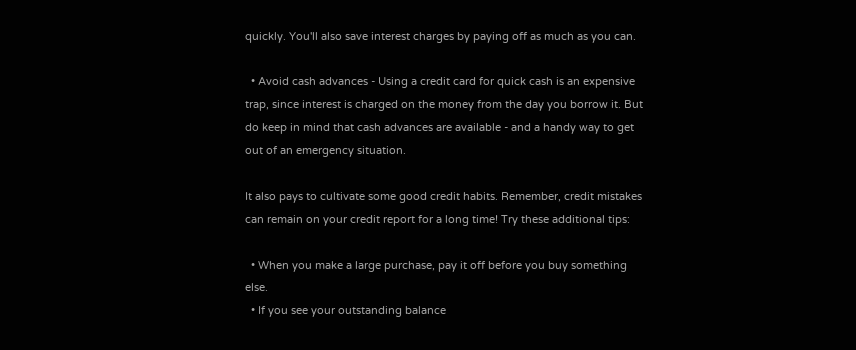quickly. You'll also save interest charges by paying off as much as you can.

  • Avoid cash advances - Using a credit card for quick cash is an expensive trap, since interest is charged on the money from the day you borrow it. But do keep in mind that cash advances are available - and a handy way to get out of an emergency situation.

It also pays to cultivate some good credit habits. Remember, credit mistakes can remain on your credit report for a long time! Try these additional tips:

  • When you make a large purchase, pay it off before you buy something else.
  • If you see your outstanding balance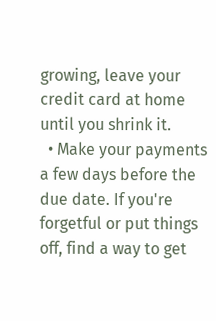growing, leave your credit card at home until you shrink it.
  • Make your payments a few days before the due date. If you're forgetful or put things off, find a way to get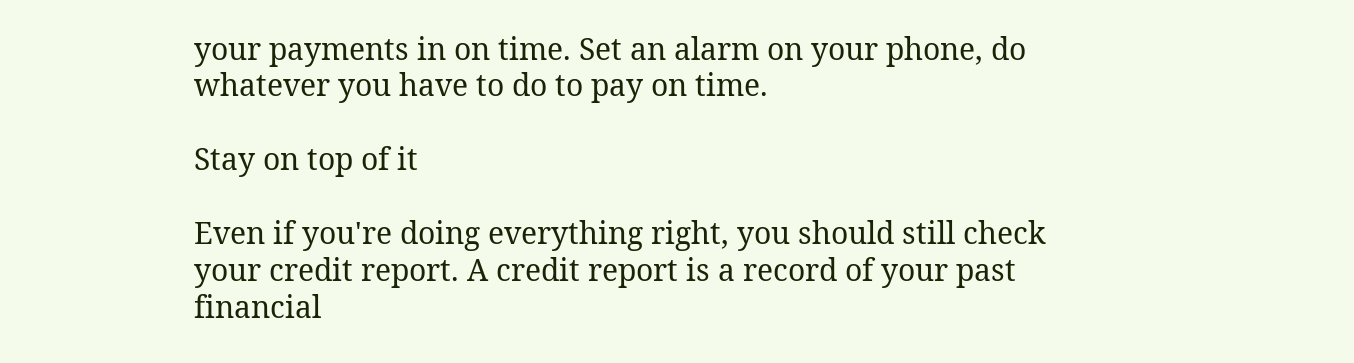your payments in on time. Set an alarm on your phone, do whatever you have to do to pay on time.

Stay on top of it

Even if you're doing everything right, you should still check your credit report. A credit report is a record of your past financial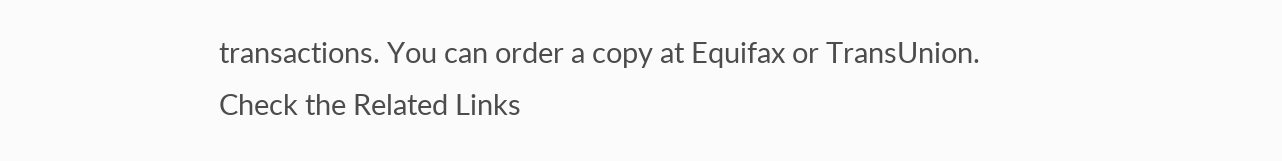transactions. You can order a copy at Equifax or TransUnion. Check the Related Links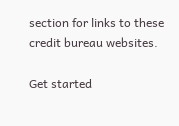section for links to these credit bureau websites.

Get started